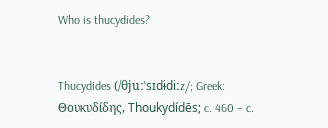Who is thucydides?


Thucydides (/θjuːˈsɪdɨdiːz/; Greek: Θουκυδίδης, Thoukydídēs; c. 460 – c.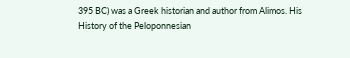395 BC) was a Greek historian and author from Alimos. His History of the Peloponnesian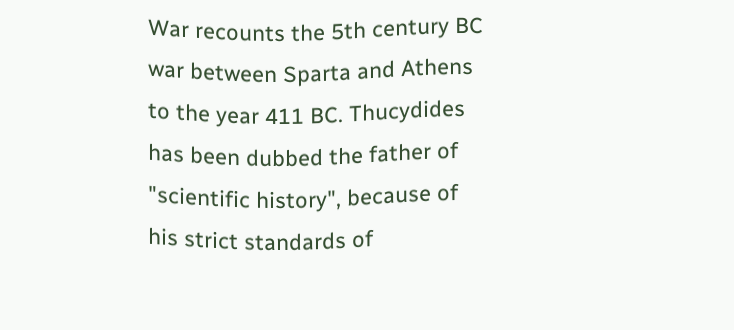War recounts the 5th century BC war between Sparta and Athens to the year 411 BC. Thucydides has been dubbed the father of "scientific history", because of his strict standards of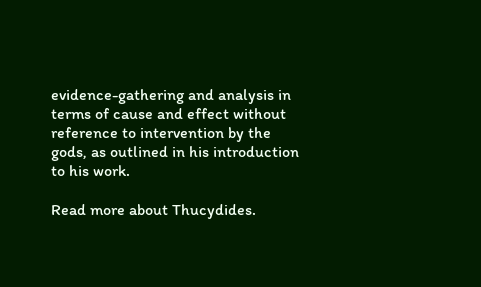evidence-gathering and analysis in terms of cause and effect without reference to intervention by the gods, as outlined in his introduction to his work.

Read more about Thucydides.